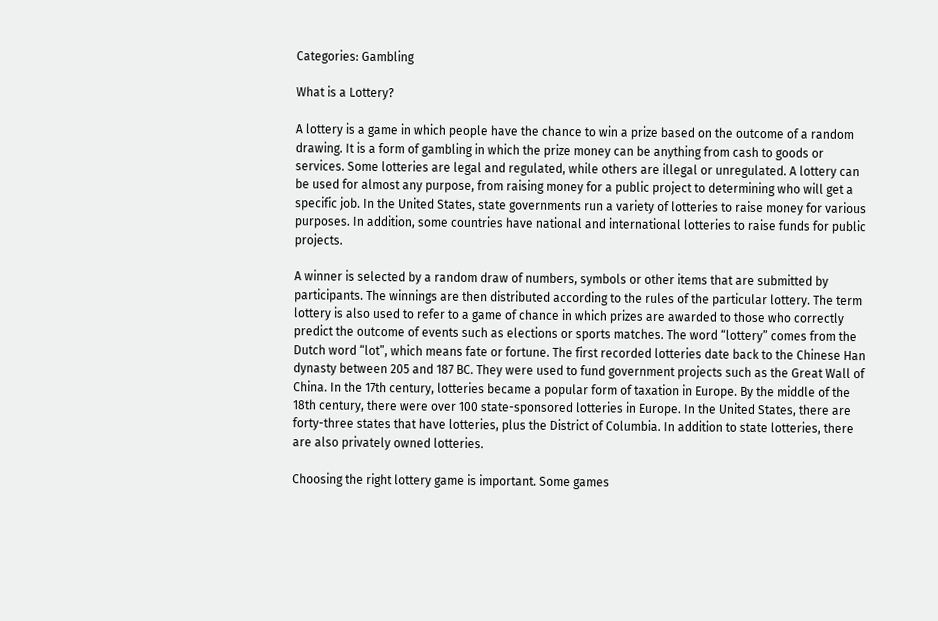Categories: Gambling

What is a Lottery?

A lottery is a game in which people have the chance to win a prize based on the outcome of a random drawing. It is a form of gambling in which the prize money can be anything from cash to goods or services. Some lotteries are legal and regulated, while others are illegal or unregulated. A lottery can be used for almost any purpose, from raising money for a public project to determining who will get a specific job. In the United States, state governments run a variety of lotteries to raise money for various purposes. In addition, some countries have national and international lotteries to raise funds for public projects.

A winner is selected by a random draw of numbers, symbols or other items that are submitted by participants. The winnings are then distributed according to the rules of the particular lottery. The term lottery is also used to refer to a game of chance in which prizes are awarded to those who correctly predict the outcome of events such as elections or sports matches. The word “lottery” comes from the Dutch word “lot”, which means fate or fortune. The first recorded lotteries date back to the Chinese Han dynasty between 205 and 187 BC. They were used to fund government projects such as the Great Wall of China. In the 17th century, lotteries became a popular form of taxation in Europe. By the middle of the 18th century, there were over 100 state-sponsored lotteries in Europe. In the United States, there are forty-three states that have lotteries, plus the District of Columbia. In addition to state lotteries, there are also privately owned lotteries.

Choosing the right lottery game is important. Some games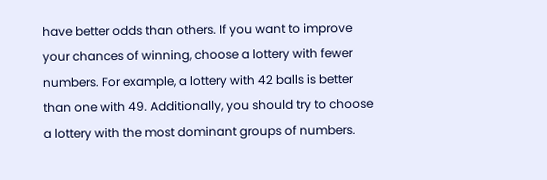have better odds than others. If you want to improve your chances of winning, choose a lottery with fewer numbers. For example, a lottery with 42 balls is better than one with 49. Additionally, you should try to choose a lottery with the most dominant groups of numbers.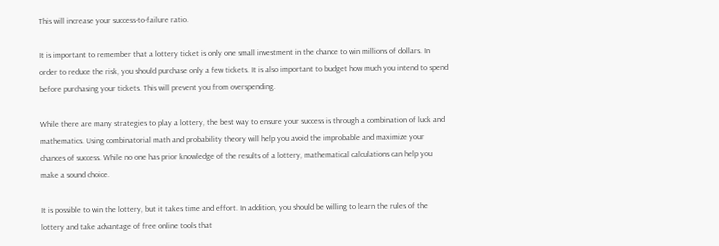This will increase your success-to-failure ratio.

It is important to remember that a lottery ticket is only one small investment in the chance to win millions of dollars. In order to reduce the risk, you should purchase only a few tickets. It is also important to budget how much you intend to spend before purchasing your tickets. This will prevent you from overspending.

While there are many strategies to play a lottery, the best way to ensure your success is through a combination of luck and mathematics. Using combinatorial math and probability theory will help you avoid the improbable and maximize your chances of success. While no one has prior knowledge of the results of a lottery, mathematical calculations can help you make a sound choice.

It is possible to win the lottery, but it takes time and effort. In addition, you should be willing to learn the rules of the lottery and take advantage of free online tools that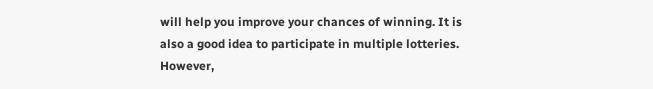will help you improve your chances of winning. It is also a good idea to participate in multiple lotteries. However,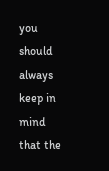you should always keep in mind that the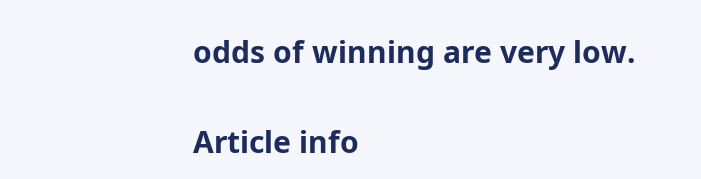odds of winning are very low.

Article info